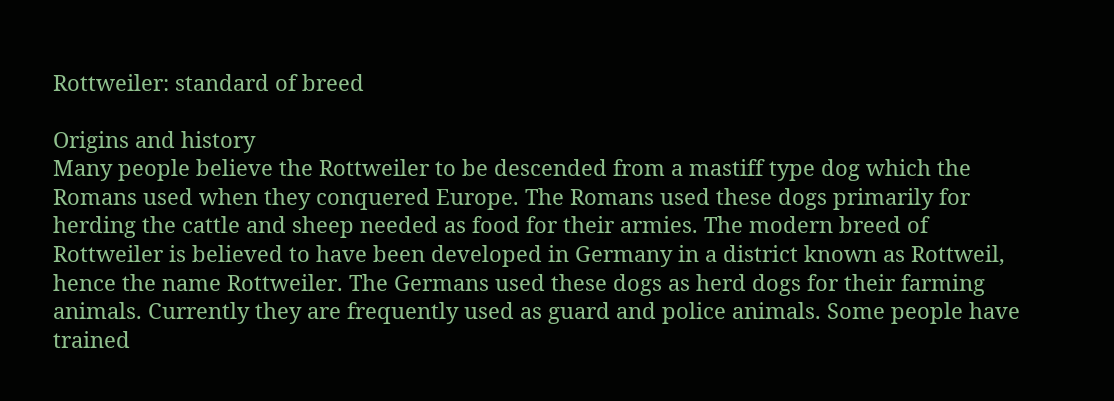Rottweiler: standard of breed

Origins and history
Many people believe the Rottweiler to be descended from a mastiff type dog which the Romans used when they conquered Europe. The Romans used these dogs primarily for herding the cattle and sheep needed as food for their armies. The modern breed of Rottweiler is believed to have been developed in Germany in a district known as Rottweil, hence the name Rottweiler. The Germans used these dogs as herd dogs for their farming animals. Currently they are frequently used as guard and police animals. Some people have trained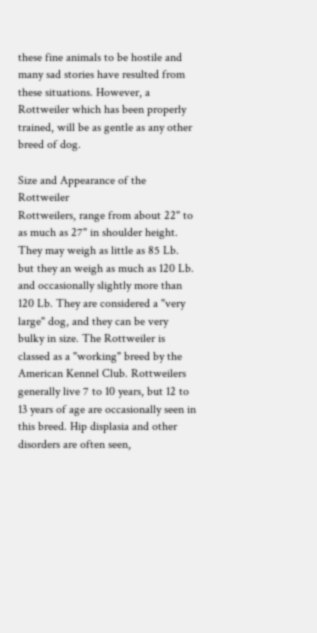these fine animals to be hostile and many sad stories have resulted from these situations. However, a Rottweiler which has been properly trained, will be as gentle as any other breed of dog.

Size and Appearance of the Rottweiler
Rottweilers, range from about 22" to as much as 27" in shoulder height. They may weigh as little as 85 Lb. but they an weigh as much as 120 Lb. and occasionally slightly more than 120 Lb. They are considered a "very large" dog, and they can be very bulky in size. The Rottweiler is classed as a "working" breed by the American Kennel Club. Rottweilers generally live 7 to 10 years, but 12 to 13 years of age are occasionally seen in this breed. Hip displasia and other disorders are often seen,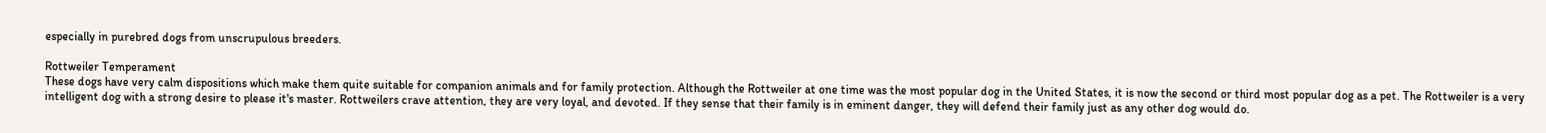especially in purebred dogs from unscrupulous breeders.

Rottweiler Temperament
These dogs have very calm dispositions which make them quite suitable for companion animals and for family protection. Although the Rottweiler at one time was the most popular dog in the United States, it is now the second or third most popular dog as a pet. The Rottweiler is a very intelligent dog with a strong desire to please it's master. Rottweilers crave attention, they are very loyal, and devoted. If they sense that their family is in eminent danger, they will defend their family just as any other dog would do.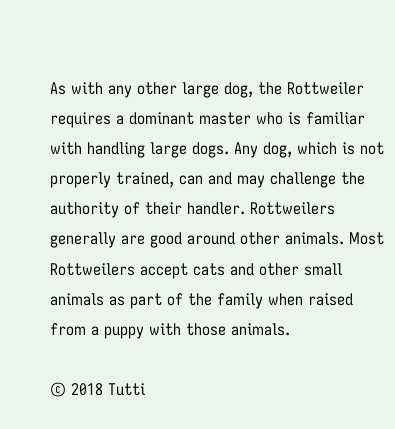As with any other large dog, the Rottweiler requires a dominant master who is familiar with handling large dogs. Any dog, which is not properly trained, can and may challenge the authority of their handler. Rottweilers generally are good around other animals. Most Rottweilers accept cats and other small animals as part of the family when raised from a puppy with those animals.

© 2018 Tutti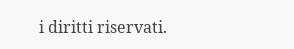i diritti riservati.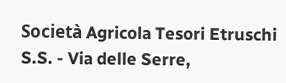Società Agricola Tesori Etruschi S.S. - Via delle Serre,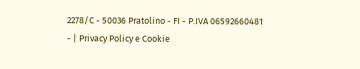2278/C - 50036 Pratolino - FI - P.IVA 06592660481 - | Privacy Policy e Cookie